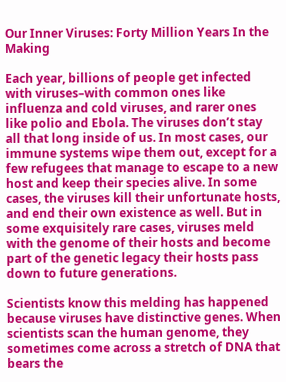Our Inner Viruses: Forty Million Years In the Making

Each year, billions of people get infected with viruses–with common ones like influenza and cold viruses, and rarer ones like polio and Ebola. The viruses don’t stay all that long inside of us. In most cases, our immune systems wipe them out, except for a few refugees that manage to escape to a new host and keep their species alive. In some cases, the viruses kill their unfortunate hosts, and end their own existence as well. But in some exquisitely rare cases, viruses meld with the genome of their hosts and become part of the genetic legacy their hosts pass down to future generations.

Scientists know this melding has happened because viruses have distinctive genes. When scientists scan the human genome, they sometimes come across a stretch of DNA that bears the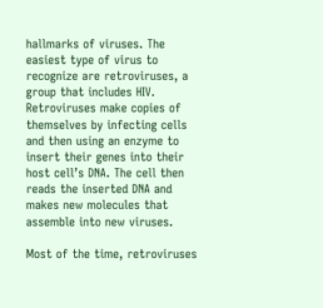hallmarks of viruses. The easiest type of virus to recognize are retroviruses, a group that includes HIV. Retroviruses make copies of themselves by infecting cells and then using an enzyme to insert their genes into their host cell’s DNA. The cell then reads the inserted DNA and makes new molecules that assemble into new viruses.

Most of the time, retroviruses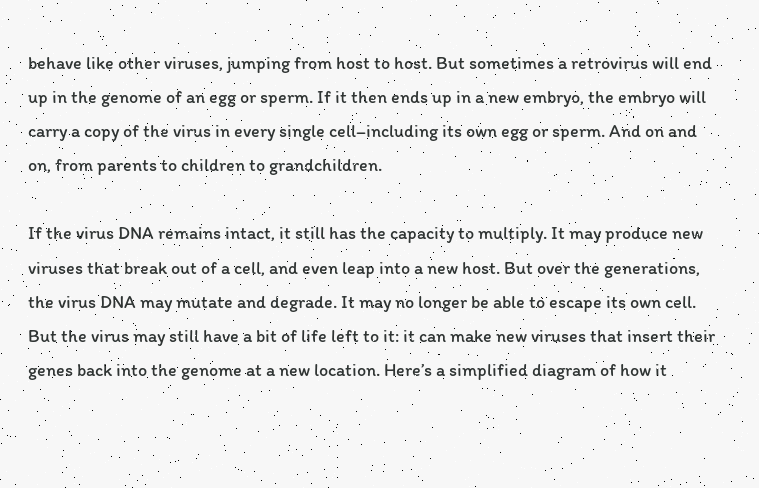behave like other viruses, jumping from host to host. But sometimes a retrovirus will end up in the genome of an egg or sperm. If it then ends up in a new embryo, the embryo will carry a copy of the virus in every single cell–including its own egg or sperm. And on and on, from parents to children to grandchildren.

If the virus DNA remains intact, it still has the capacity to multiply. It may produce new viruses that break out of a cell, and even leap into a new host. But over the generations, the virus DNA may mutate and degrade. It may no longer be able to escape its own cell. But the virus may still have a bit of life left to it: it can make new viruses that insert their genes back into the genome at a new location. Here’s a simplified diagram of how it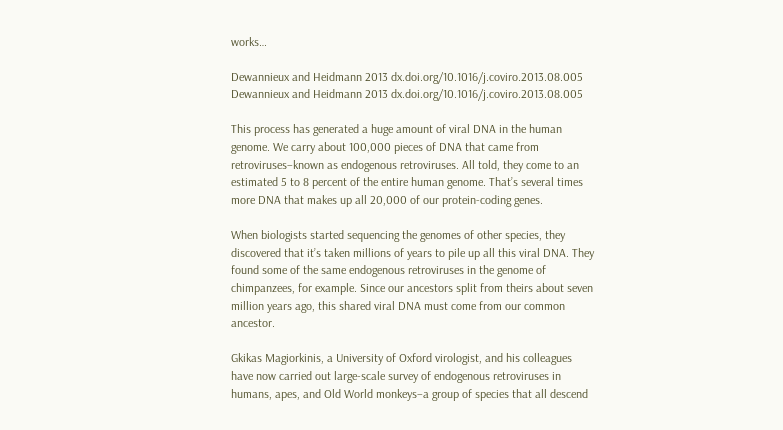works…

Dewannieux and Heidmann 2013 dx.doi.org/10.1016/j.coviro.2013.08.005
Dewannieux and Heidmann 2013 dx.doi.org/10.1016/j.coviro.2013.08.005

This process has generated a huge amount of viral DNA in the human genome. We carry about 100,000 pieces of DNA that came from retroviruses–known as endogenous retroviruses. All told, they come to an estimated 5 to 8 percent of the entire human genome. That’s several times more DNA that makes up all 20,000 of our protein-coding genes.

When biologists started sequencing the genomes of other species, they discovered that it’s taken millions of years to pile up all this viral DNA. They found some of the same endogenous retroviruses in the genome of chimpanzees, for example. Since our ancestors split from theirs about seven million years ago, this shared viral DNA must come from our common ancestor.

Gkikas Magiorkinis, a University of Oxford virologist, and his colleagues have now carried out large-scale survey of endogenous retroviruses in humans, apes, and Old World monkeys–a group of species that all descend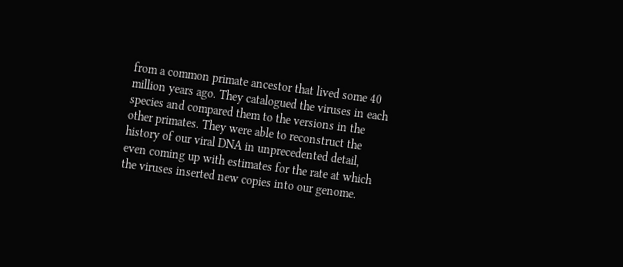from a common primate ancestor that lived some 40 million years ago. They catalogued the viruses in each species and compared them to the versions in the other primates. They were able to reconstruct the history of our viral DNA in unprecedented detail, even coming up with estimates for the rate at which the viruses inserted new copies into our genome.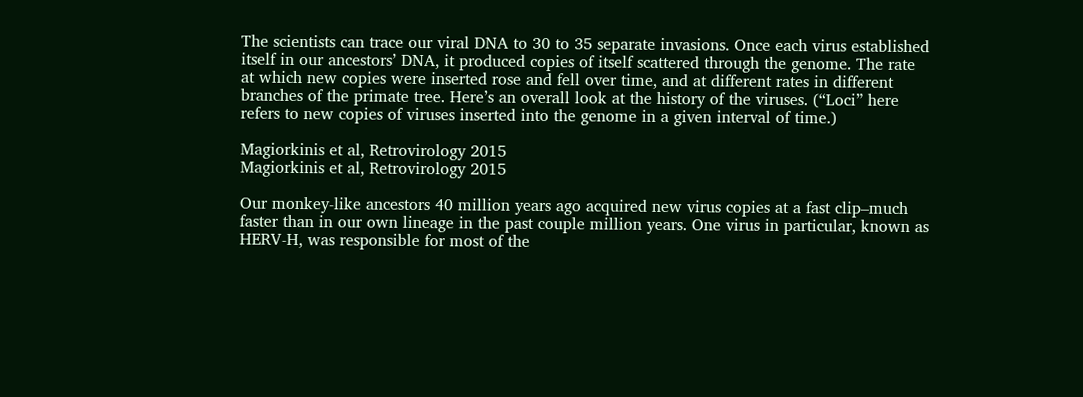The scientists can trace our viral DNA to 30 to 35 separate invasions. Once each virus established itself in our ancestors’ DNA, it produced copies of itself scattered through the genome. The rate at which new copies were inserted rose and fell over time, and at different rates in different branches of the primate tree. Here’s an overall look at the history of the viruses. (“Loci” here refers to new copies of viruses inserted into the genome in a given interval of time.)

Magiorkinis et al, Retrovirology 2015
Magiorkinis et al, Retrovirology 2015

Our monkey-like ancestors 40 million years ago acquired new virus copies at a fast clip–much faster than in our own lineage in the past couple million years. One virus in particular, known as HERV-H, was responsible for most of the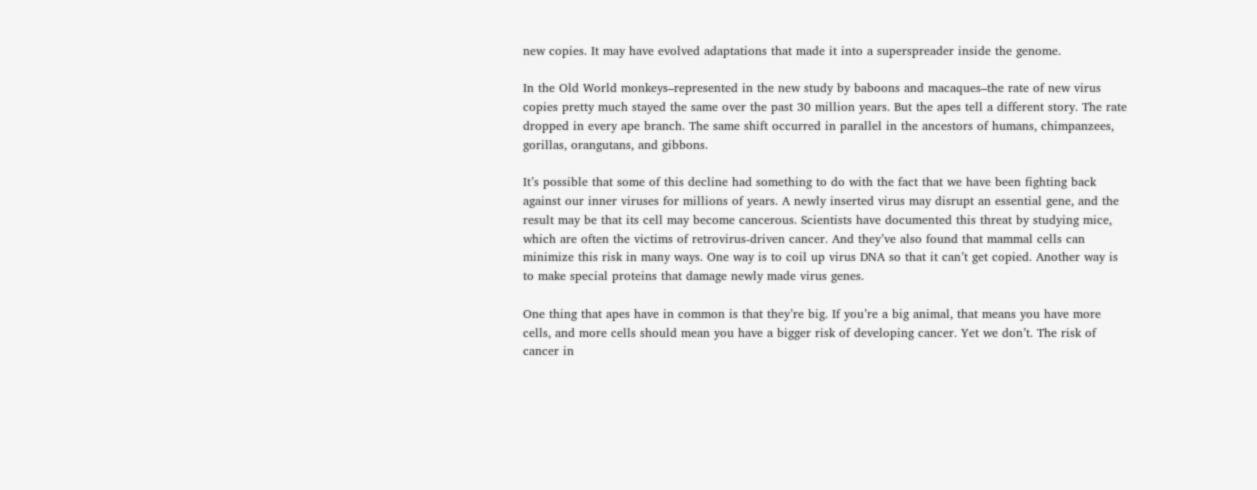new copies. It may have evolved adaptations that made it into a superspreader inside the genome.

In the Old World monkeys–represented in the new study by baboons and macaques–the rate of new virus copies pretty much stayed the same over the past 30 million years. But the apes tell a different story. The rate dropped in every ape branch. The same shift occurred in parallel in the ancestors of humans, chimpanzees, gorillas, orangutans, and gibbons.

It’s possible that some of this decline had something to do with the fact that we have been fighting back against our inner viruses for millions of years. A newly inserted virus may disrupt an essential gene, and the result may be that its cell may become cancerous. Scientists have documented this threat by studying mice, which are often the victims of retrovirus-driven cancer. And they’ve also found that mammal cells can minimize this risk in many ways. One way is to coil up virus DNA so that it can’t get copied. Another way is to make special proteins that damage newly made virus genes.

One thing that apes have in common is that they’re big. If you’re a big animal, that means you have more cells, and more cells should mean you have a bigger risk of developing cancer. Yet we don’t. The risk of cancer in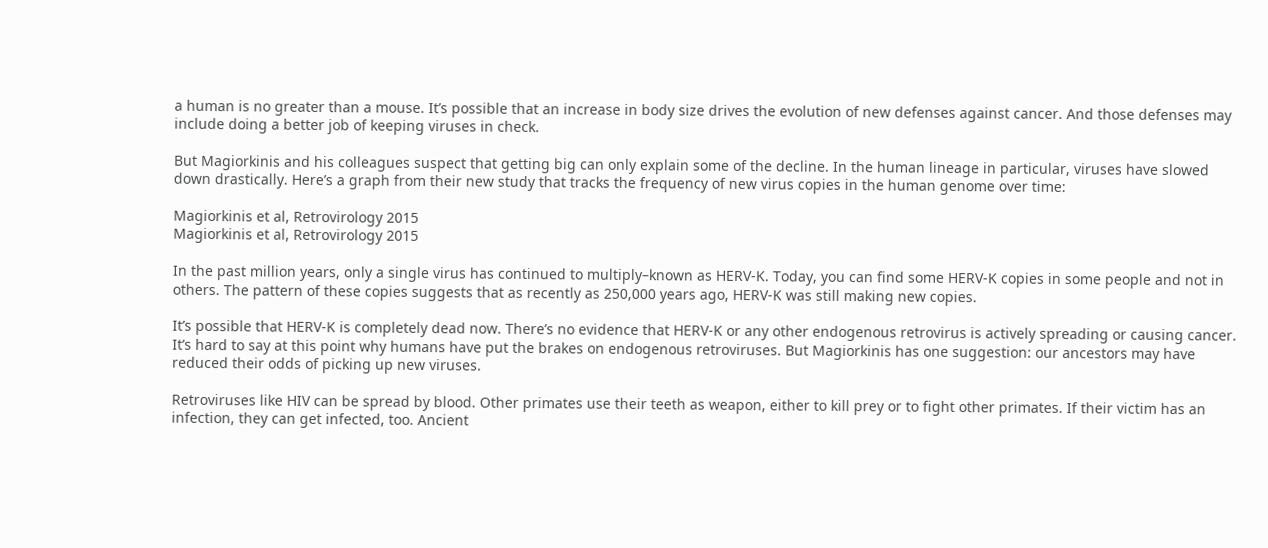a human is no greater than a mouse. It’s possible that an increase in body size drives the evolution of new defenses against cancer. And those defenses may include doing a better job of keeping viruses in check.

But Magiorkinis and his colleagues suspect that getting big can only explain some of the decline. In the human lineage in particular, viruses have slowed down drastically. Here’s a graph from their new study that tracks the frequency of new virus copies in the human genome over time:

Magiorkinis et al, Retrovirology 2015
Magiorkinis et al, Retrovirology 2015

In the past million years, only a single virus has continued to multiply–known as HERV-K. Today, you can find some HERV-K copies in some people and not in others. The pattern of these copies suggests that as recently as 250,000 years ago, HERV-K was still making new copies.

It’s possible that HERV-K is completely dead now. There’s no evidence that HERV-K or any other endogenous retrovirus is actively spreading or causing cancer. It’s hard to say at this point why humans have put the brakes on endogenous retroviruses. But Magiorkinis has one suggestion: our ancestors may have reduced their odds of picking up new viruses.

Retroviruses like HIV can be spread by blood. Other primates use their teeth as weapon, either to kill prey or to fight other primates. If their victim has an infection, they can get infected, too. Ancient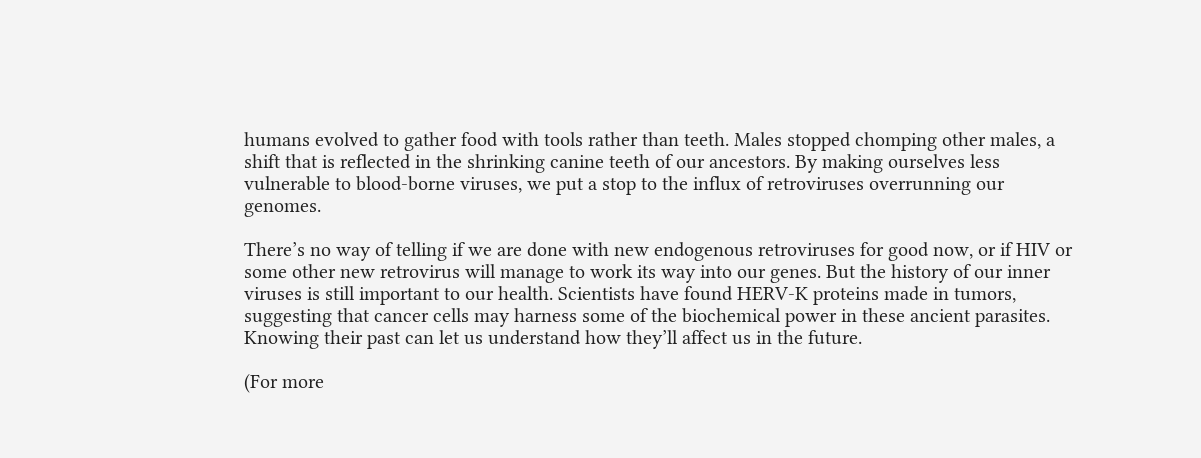humans evolved to gather food with tools rather than teeth. Males stopped chomping other males, a shift that is reflected in the shrinking canine teeth of our ancestors. By making ourselves less vulnerable to blood-borne viruses, we put a stop to the influx of retroviruses overrunning our genomes.

There’s no way of telling if we are done with new endogenous retroviruses for good now, or if HIV or some other new retrovirus will manage to work its way into our genes. But the history of our inner viruses is still important to our health. Scientists have found HERV-K proteins made in tumors, suggesting that cancer cells may harness some of the biochemical power in these ancient parasites. Knowing their past can let us understand how they’ll affect us in the future.

(For more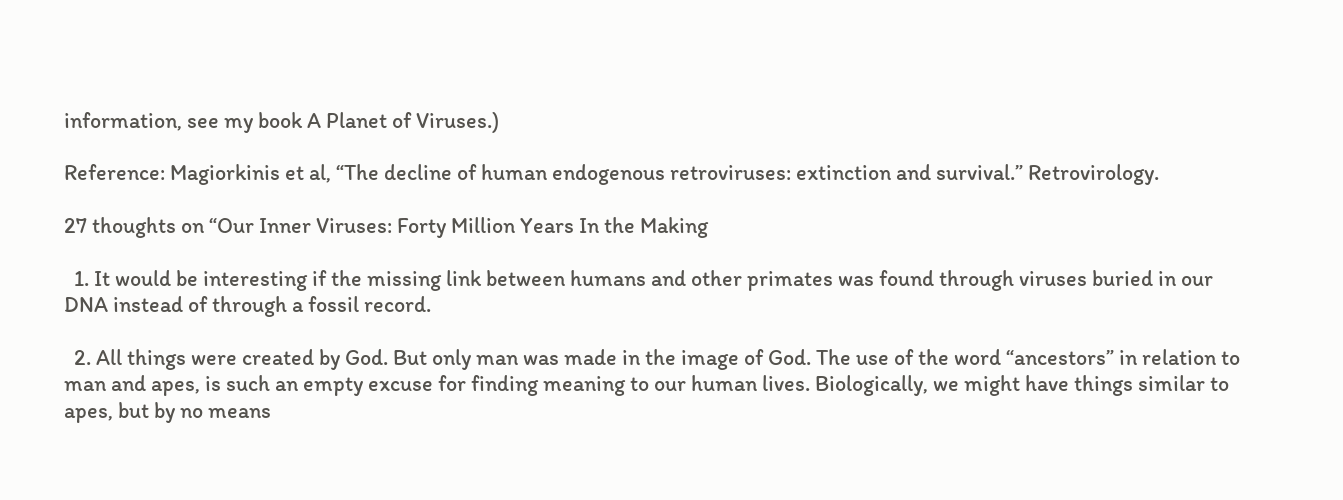information, see my book A Planet of Viruses.)

Reference: Magiorkinis et al, “The decline of human endogenous retroviruses: extinction and survival.” Retrovirology.

27 thoughts on “Our Inner Viruses: Forty Million Years In the Making

  1. It would be interesting if the missing link between humans and other primates was found through viruses buried in our DNA instead of through a fossil record.

  2. All things were created by God. But only man was made in the image of God. The use of the word “ancestors” in relation to man and apes, is such an empty excuse for finding meaning to our human lives. Biologically, we might have things similar to apes, but by no means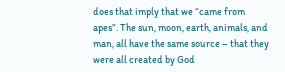does that imply that we “came from apes”. The sun, moon, earth, animals, and man, all have the same source – that they were all created by God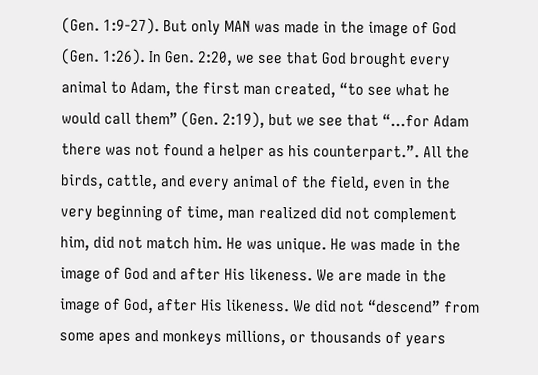(Gen. 1:9-27). But only MAN was made in the image of God (Gen. 1:26). In Gen. 2:20, we see that God brought every animal to Adam, the first man created, “to see what he would call them” (Gen. 2:19), but we see that “…for Adam there was not found a helper as his counterpart.”. All the birds, cattle, and every animal of the field, even in the very beginning of time, man realized did not complement him, did not match him. He was unique. He was made in the image of God and after His likeness. We are made in the image of God, after His likeness. We did not “descend” from some apes and monkeys millions, or thousands of years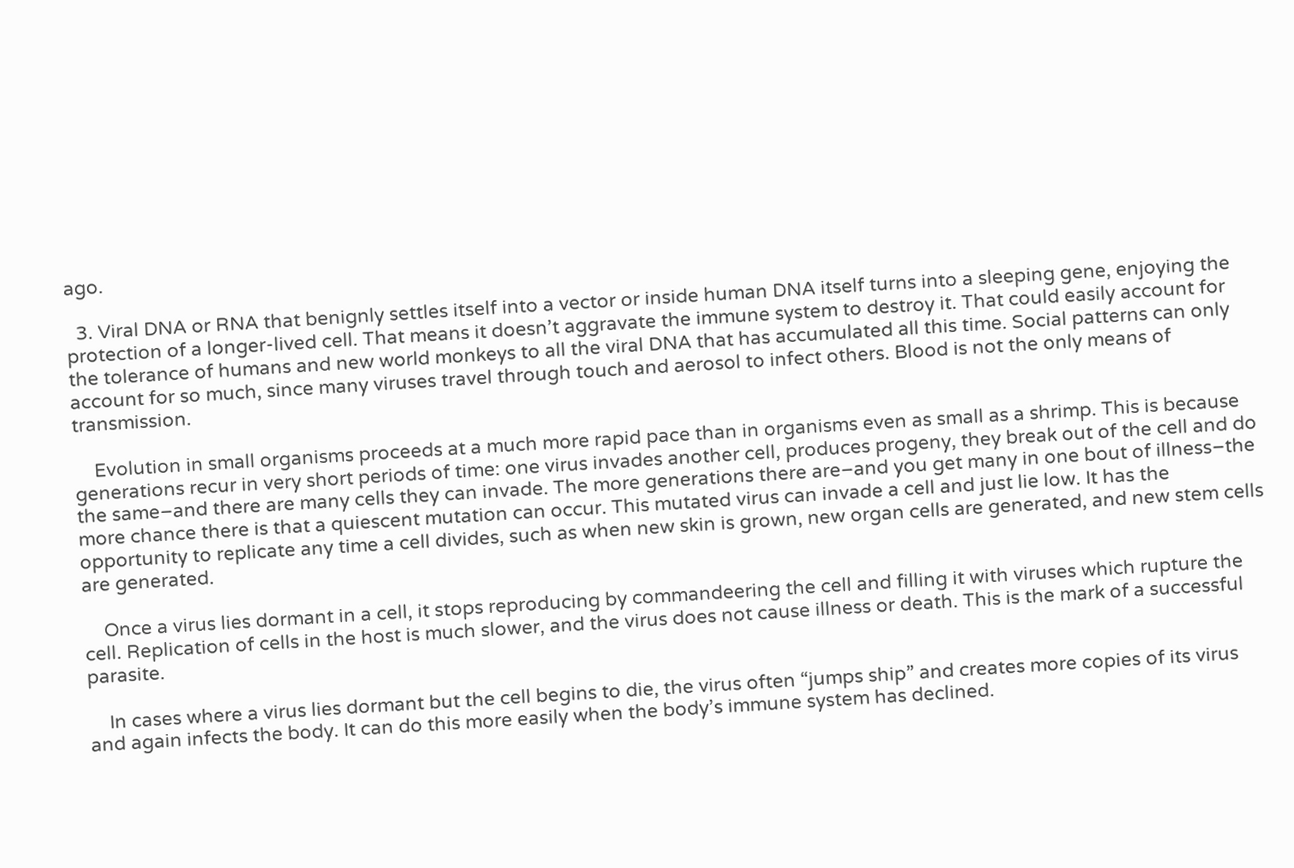ago.

  3. Viral DNA or RNA that benignly settles itself into a vector or inside human DNA itself turns into a sleeping gene, enjoying the protection of a longer-lived cell. That means it doesn’t aggravate the immune system to destroy it. That could easily account for the tolerance of humans and new world monkeys to all the viral DNA that has accumulated all this time. Social patterns can only account for so much, since many viruses travel through touch and aerosol to infect others. Blood is not the only means of transmission.

    Evolution in small organisms proceeds at a much more rapid pace than in organisms even as small as a shrimp. This is because generations recur in very short periods of time: one virus invades another cell, produces progeny, they break out of the cell and do the same–and there are many cells they can invade. The more generations there are–and you get many in one bout of illness–the more chance there is that a quiescent mutation can occur. This mutated virus can invade a cell and just lie low. It has the opportunity to replicate any time a cell divides, such as when new skin is grown, new organ cells are generated, and new stem cells are generated.

    Once a virus lies dormant in a cell, it stops reproducing by commandeering the cell and filling it with viruses which rupture the cell. Replication of cells in the host is much slower, and the virus does not cause illness or death. This is the mark of a successful parasite.

    In cases where a virus lies dormant but the cell begins to die, the virus often “jumps ship” and creates more copies of its virus and again infects the body. It can do this more easily when the body’s immune system has declined.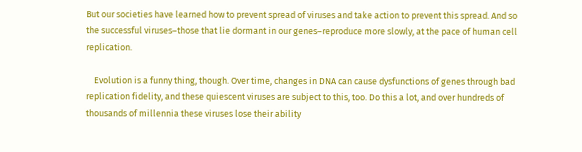But our societies have learned how to prevent spread of viruses and take action to prevent this spread. And so the successful viruses–those that lie dormant in our genes–reproduce more slowly, at the pace of human cell replication.

    Evolution is a funny thing, though. Over time, changes in DNA can cause dysfunctions of genes through bad replication fidelity, and these quiescent viruses are subject to this, too. Do this a lot, and over hundreds of thousands of millennia these viruses lose their ability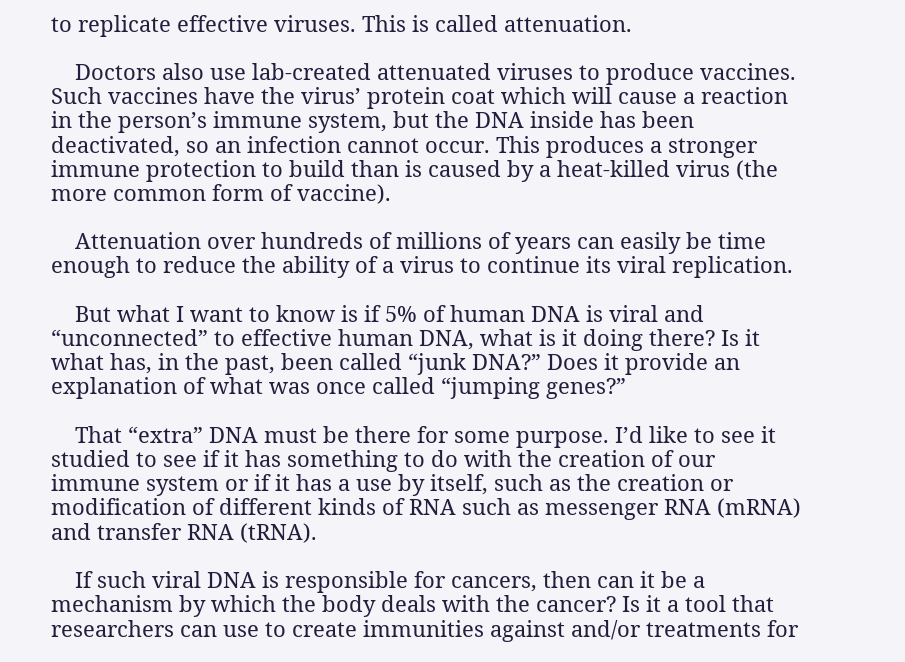to replicate effective viruses. This is called attenuation.

    Doctors also use lab-created attenuated viruses to produce vaccines. Such vaccines have the virus’ protein coat which will cause a reaction in the person’s immune system, but the DNA inside has been deactivated, so an infection cannot occur. This produces a stronger immune protection to build than is caused by a heat-killed virus (the more common form of vaccine).

    Attenuation over hundreds of millions of years can easily be time enough to reduce the ability of a virus to continue its viral replication.

    But what I want to know is if 5% of human DNA is viral and “unconnected” to effective human DNA, what is it doing there? Is it what has, in the past, been called “junk DNA?” Does it provide an explanation of what was once called “jumping genes?”

    That “extra” DNA must be there for some purpose. I’d like to see it studied to see if it has something to do with the creation of our immune system or if it has a use by itself, such as the creation or modification of different kinds of RNA such as messenger RNA (mRNA) and transfer RNA (tRNA).

    If such viral DNA is responsible for cancers, then can it be a mechanism by which the body deals with the cancer? Is it a tool that researchers can use to create immunities against and/or treatments for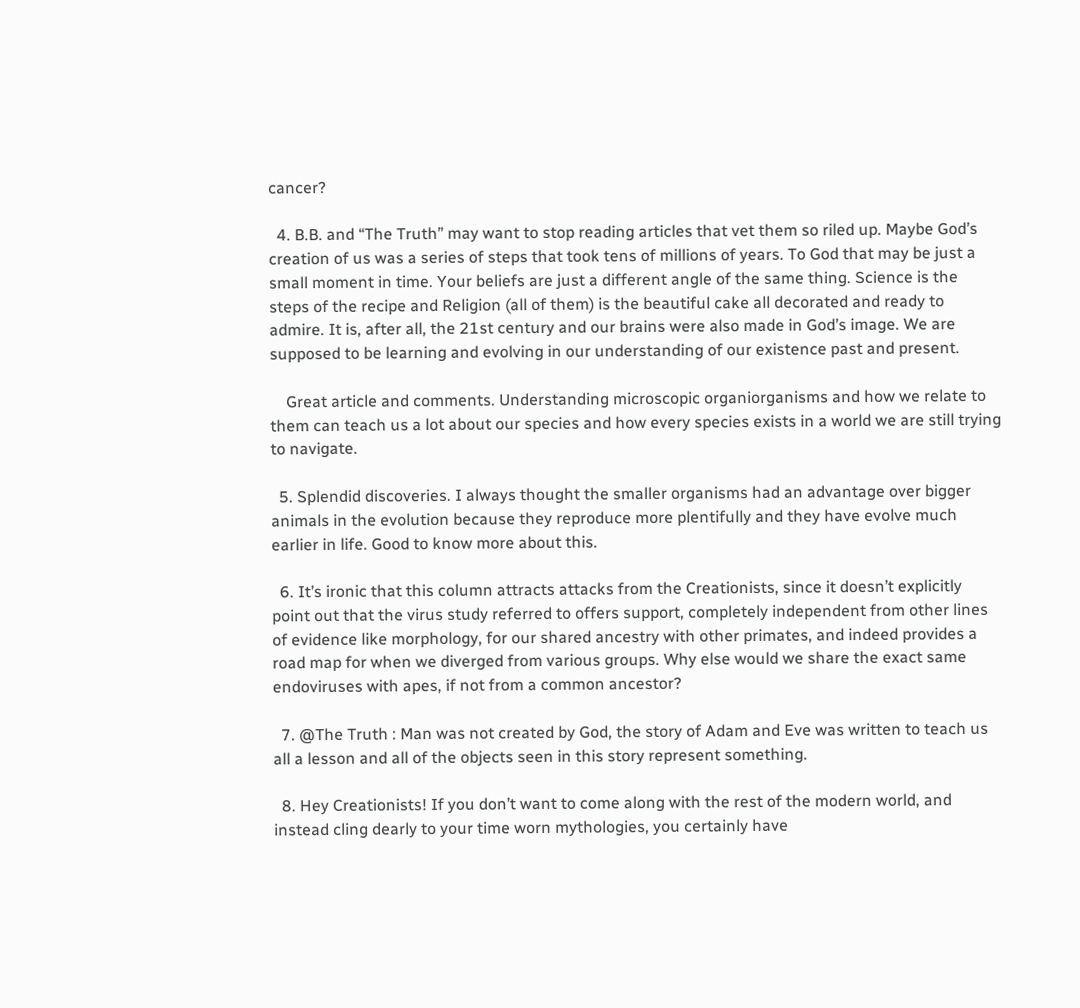cancer?

  4. B.B. and “The Truth” may want to stop reading articles that vet them so riled up. Maybe God’s creation of us was a series of steps that took tens of millions of years. To God that may be just a small moment in time. Your beliefs are just a different angle of the same thing. Science is the steps of the recipe and Religion (all of them) is the beautiful cake all decorated and ready to admire. It is, after all, the 21st century and our brains were also made in God’s image. We are supposed to be learning and evolving in our understanding of our existence past and present.

    Great article and comments. Understanding microscopic organiorganisms and how we relate to them can teach us a lot about our species and how every species exists in a world we are still trying to navigate.

  5. Splendid discoveries. I always thought the smaller organisms had an advantage over bigger animals in the evolution because they reproduce more plentifully and they have evolve much earlier in life. Good to know more about this.

  6. It’s ironic that this column attracts attacks from the Creationists, since it doesn’t explicitly point out that the virus study referred to offers support, completely independent from other lines of evidence like morphology, for our shared ancestry with other primates, and indeed provides a road map for when we diverged from various groups. Why else would we share the exact same endoviruses with apes, if not from a common ancestor?

  7. @The Truth : Man was not created by God, the story of Adam and Eve was written to teach us all a lesson and all of the objects seen in this story represent something.

  8. Hey Creationists! If you don’t want to come along with the rest of the modern world, and instead cling dearly to your time worn mythologies, you certainly have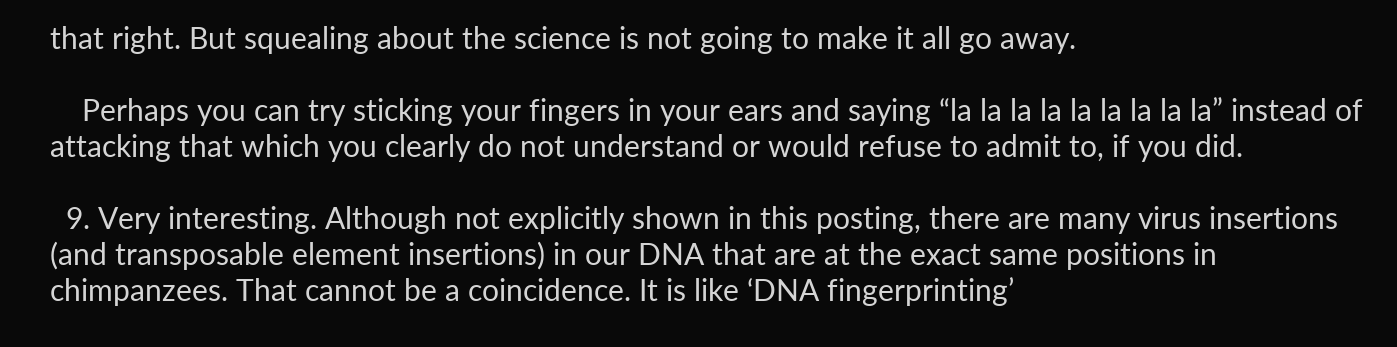that right. But squealing about the science is not going to make it all go away.

    Perhaps you can try sticking your fingers in your ears and saying “la la la la la la la la la” instead of attacking that which you clearly do not understand or would refuse to admit to, if you did.

  9. Very interesting. Although not explicitly shown in this posting, there are many virus insertions (and transposable element insertions) in our DNA that are at the exact same positions in chimpanzees. That cannot be a coincidence. It is like ‘DNA fingerprinting’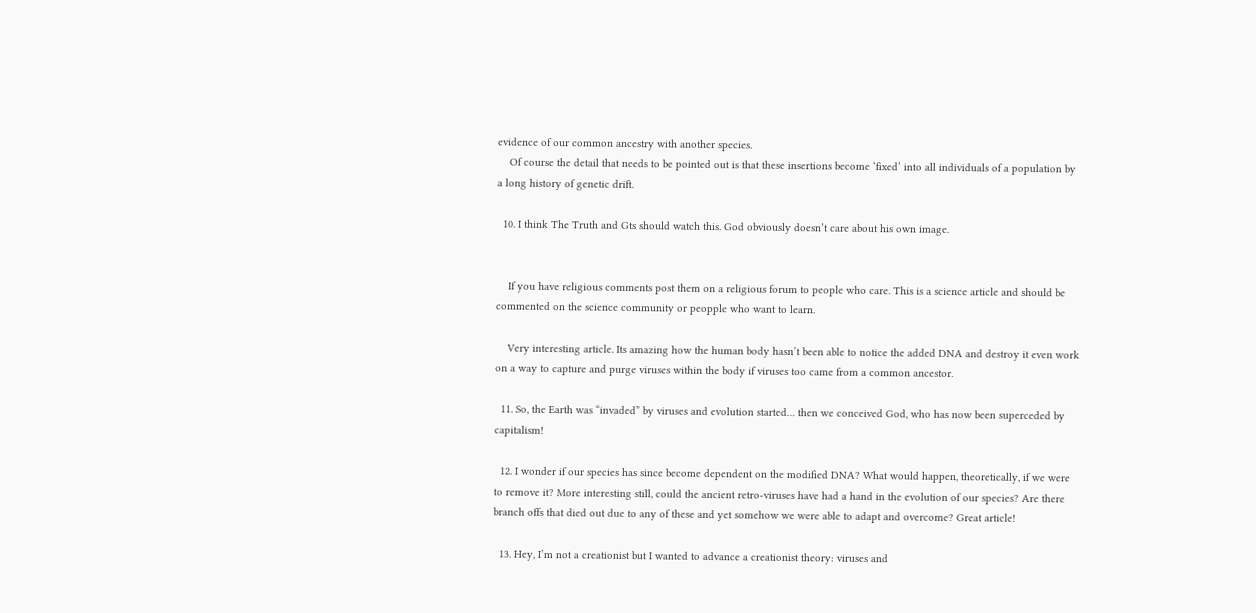evidence of our common ancestry with another species.
    Of course the detail that needs to be pointed out is that these insertions become ‘fixed’ into all individuals of a population by a long history of genetic drift.

  10. I think The Truth and Gts should watch this. God obviously doesn’t care about his own image.


    If you have religious comments post them on a religious forum to people who care. This is a science article and should be commented on the science community or peopple who want to learn.

    Very interesting article. Its amazing how the human body hasn’t been able to notice the added DNA and destroy it even work on a way to capture and purge viruses within the body if viruses too came from a common ancestor.

  11. So, the Earth was “invaded” by viruses and evolution started… then we conceived God, who has now been superceded by capitalism!

  12. I wonder if our species has since become dependent on the modified DNA? What would happen, theoretically, if we were to remove it? More interesting still, could the ancient retro-viruses have had a hand in the evolution of our species? Are there branch offs that died out due to any of these and yet somehow we were able to adapt and overcome? Great article!

  13. Hey, I’m not a creationist but I wanted to advance a creationist theory: viruses and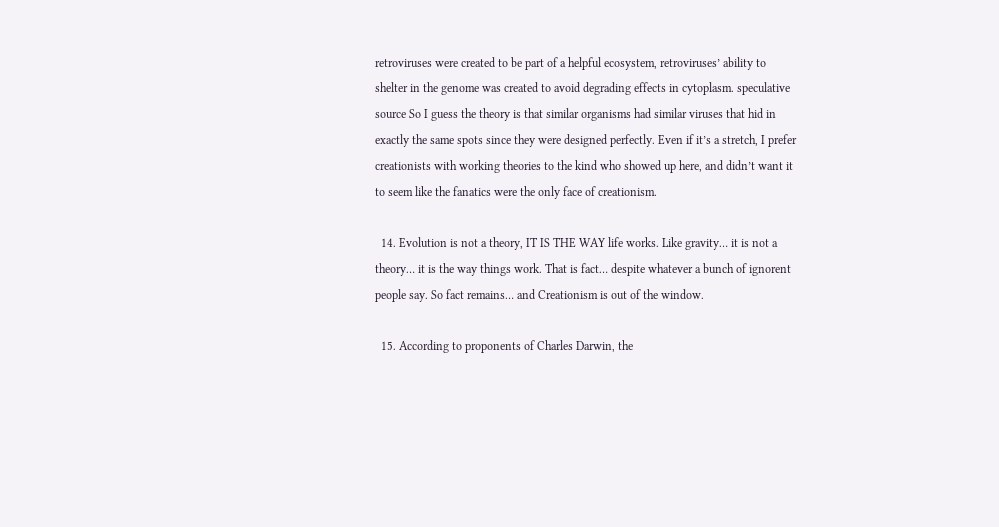retroviruses were created to be part of a helpful ecosystem, retroviruses’ ability to shelter in the genome was created to avoid degrading effects in cytoplasm. speculative source So I guess the theory is that similar organisms had similar viruses that hid in exactly the same spots since they were designed perfectly. Even if it’s a stretch, I prefer creationists with working theories to the kind who showed up here, and didn’t want it to seem like the fanatics were the only face of creationism.

  14. Evolution is not a theory, IT IS THE WAY life works. Like gravity… it is not a theory… it is the way things work. That is fact… despite whatever a bunch of ignorent people say. So fact remains… and Creationism is out of the window.

  15. According to proponents of Charles Darwin, the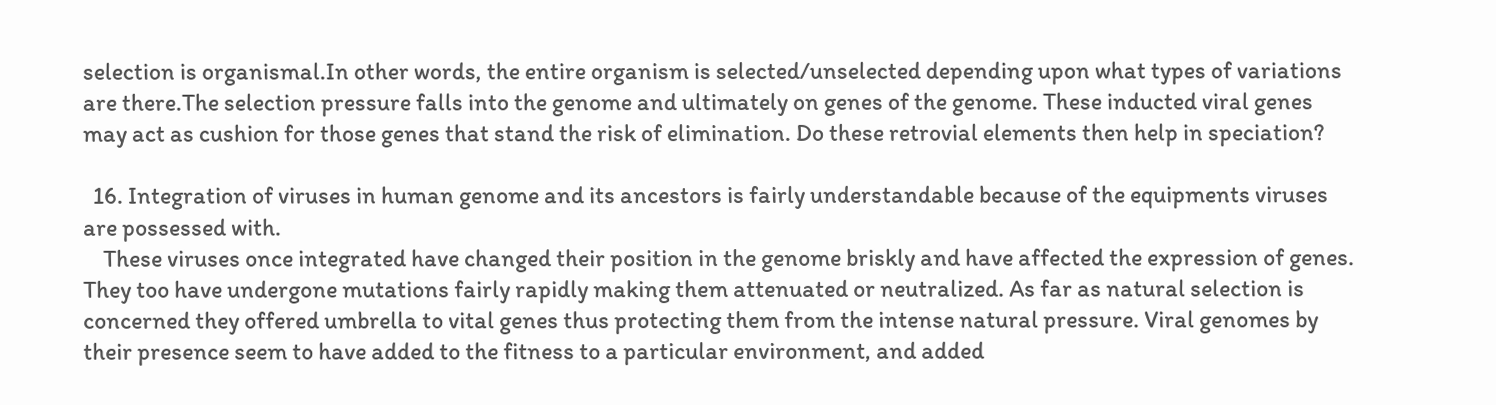selection is organismal.In other words, the entire organism is selected/unselected depending upon what types of variations are there.The selection pressure falls into the genome and ultimately on genes of the genome. These inducted viral genes may act as cushion for those genes that stand the risk of elimination. Do these retrovial elements then help in speciation?

  16. Integration of viruses in human genome and its ancestors is fairly understandable because of the equipments viruses are possessed with.
    These viruses once integrated have changed their position in the genome briskly and have affected the expression of genes. They too have undergone mutations fairly rapidly making them attenuated or neutralized. As far as natural selection is concerned they offered umbrella to vital genes thus protecting them from the intense natural pressure. Viral genomes by their presence seem to have added to the fitness to a particular environment, and added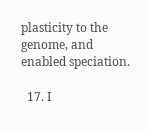plasticity to the genome, and enabled speciation.

  17. I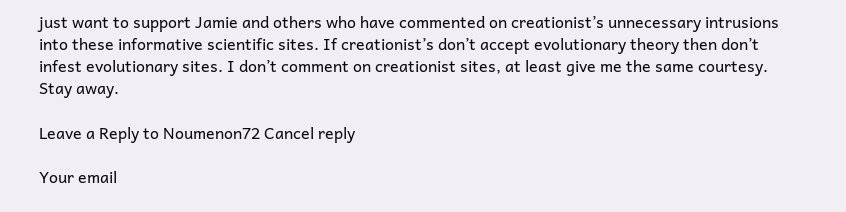just want to support Jamie and others who have commented on creationist’s unnecessary intrusions into these informative scientific sites. If creationist’s don’t accept evolutionary theory then don’t infest evolutionary sites. I don’t comment on creationist sites, at least give me the same courtesy. Stay away.

Leave a Reply to Noumenon72 Cancel reply

Your email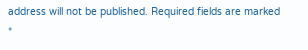address will not be published. Required fields are marked *